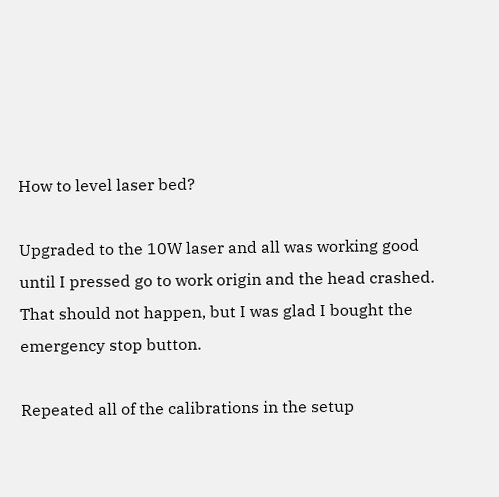How to level laser bed?

Upgraded to the 10W laser and all was working good until I pressed go to work origin and the head crashed. That should not happen, but I was glad I bought the emergency stop button.

Repeated all of the calibrations in the setup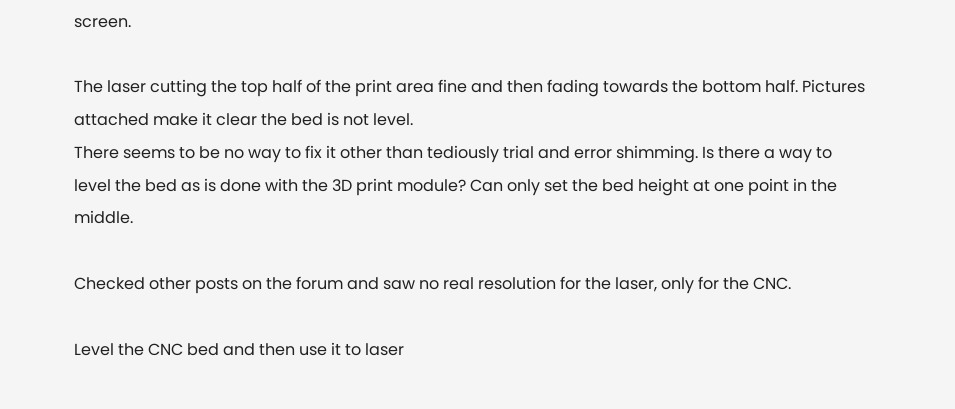screen.

The laser cutting the top half of the print area fine and then fading towards the bottom half. Pictures attached make it clear the bed is not level.
There seems to be no way to fix it other than tediously trial and error shimming. Is there a way to level the bed as is done with the 3D print module? Can only set the bed height at one point in the middle.

Checked other posts on the forum and saw no real resolution for the laser, only for the CNC.

Level the CNC bed and then use it to laser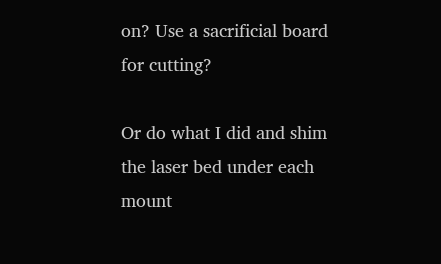on? Use a sacrificial board for cutting?

Or do what I did and shim the laser bed under each mount